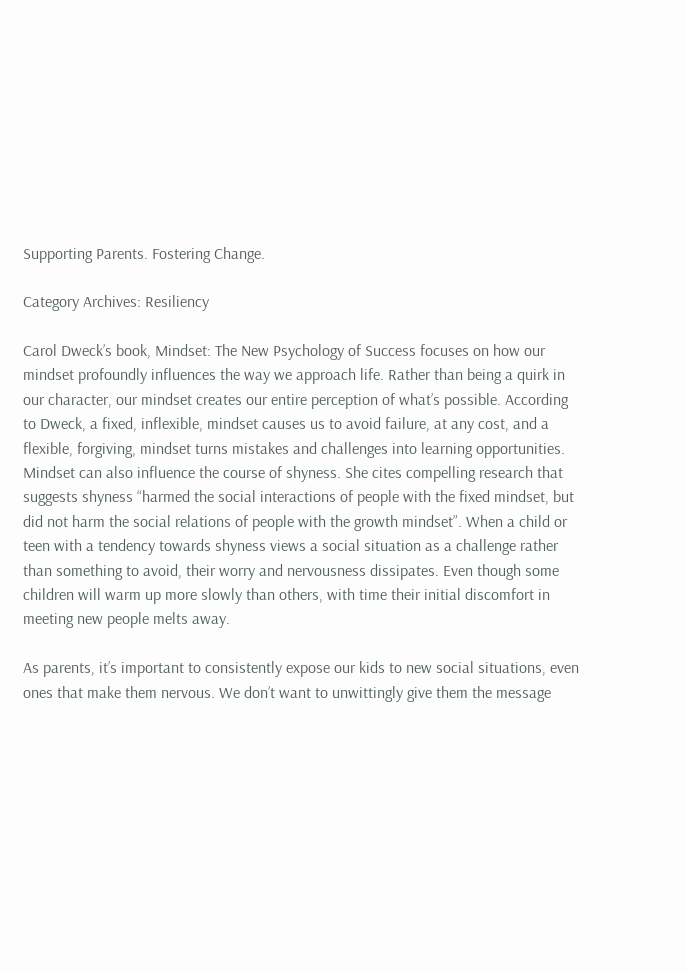Supporting Parents. Fostering Change.

Category Archives: Resiliency

Carol Dweck’s book, Mindset: The New Psychology of Success focuses on how our mindset profoundly influences the way we approach life. Rather than being a quirk in our character, our mindset creates our entire perception of what’s possible. According to Dweck, a fixed, inflexible, mindset causes us to avoid failure, at any cost, and a flexible, forgiving, mindset turns mistakes and challenges into learning opportunities. Mindset can also influence the course of shyness. She cites compelling research that suggests shyness “harmed the social interactions of people with the fixed mindset, but did not harm the social relations of people with the growth mindset”. When a child or teen with a tendency towards shyness views a social situation as a challenge rather than something to avoid, their worry and nervousness dissipates. Even though some children will warm up more slowly than others, with time their initial discomfort in meeting new people melts away.

As parents, it’s important to consistently expose our kids to new social situations, even ones that make them nervous. We don’t want to unwittingly give them the message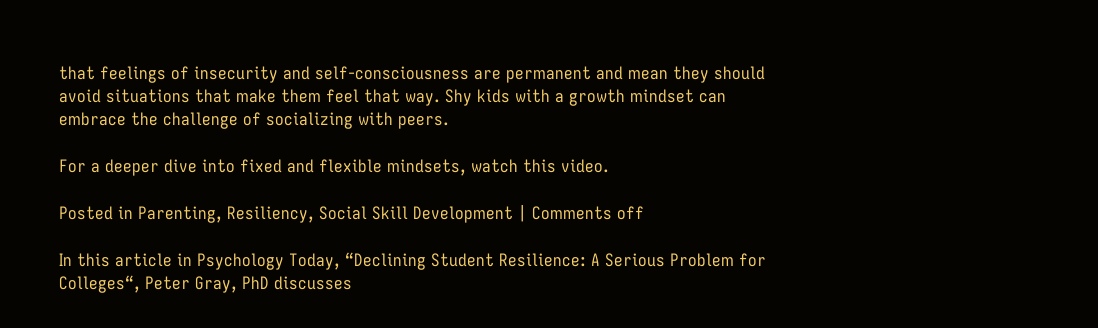that feelings of insecurity and self-consciousness are permanent and mean they should avoid situations that make them feel that way. Shy kids with a growth mindset can embrace the challenge of socializing with peers.

For a deeper dive into fixed and flexible mindsets, watch this video.

Posted in Parenting, Resiliency, Social Skill Development | Comments off

In this article in Psychology Today, “Declining Student Resilience: A Serious Problem for Colleges“, Peter Gray, PhD discusses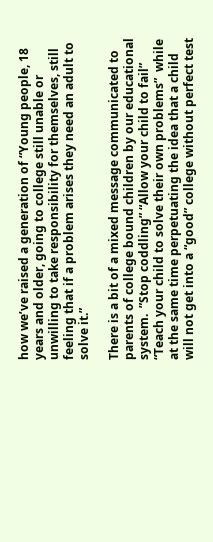how we’ve raised a generation of “Young people, 18 years and older, going to college still unable or unwilling to take responsibility for themselves, still feeling that if a problem arises they need an adult to solve it.”

There is a bit of a mixed message communicated to parents of college bound children by our educational system.  ”Stop coddling” “Allow your child to fail” “Teach your child to solve their own problems”  while at the same time perpetuating the idea that a child will not get into a “good” college without perfect test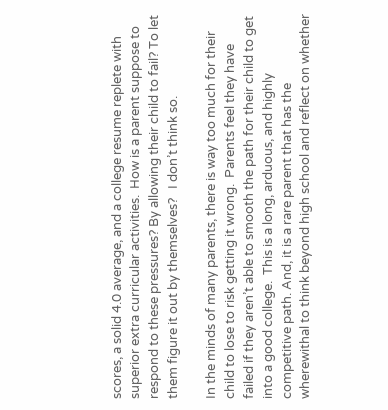scores, a solid 4.0 average, and a college resume replete with superior extra curricular activities.  How is a parent suppose to respond to these pressures? By allowing their child to fail? To let them figure it out by themselves?   I don’t think so.

In the minds of many parents, there is way too much for their child to lose to risk getting it wrong.  Parents feel they have failed if they aren’t able to smooth the path for their child to get into a good college.  This is a long, arduous, and highly competitive path. And, it is a rare parent that has the wherewithal to think beyond high school and reflect on whether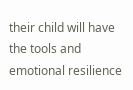their child will have the tools and emotional resilience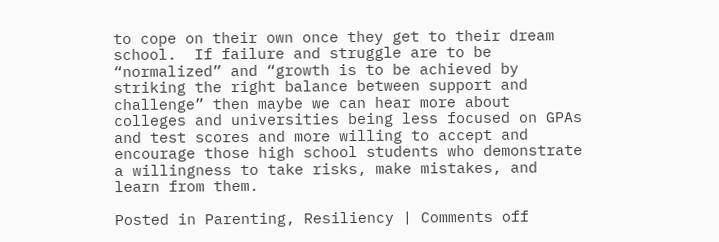to cope on their own once they get to their dream school.  If failure and struggle are to be “normalized” and “growth is to be achieved by striking the right balance between support and challenge” then maybe we can hear more about colleges and universities being less focused on GPAs and test scores and more willing to accept and encourage those high school students who demonstrate a willingness to take risks, make mistakes, and learn from them.

Posted in Parenting, Resiliency | Comments off